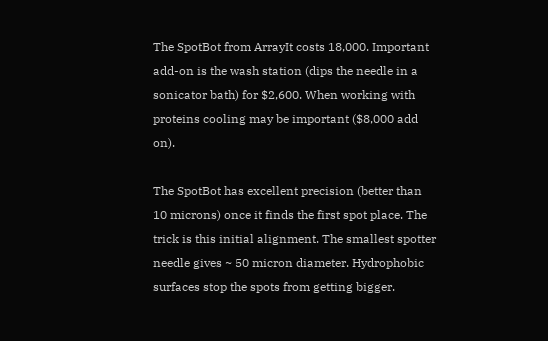The SpotBot from ArrayIt costs 18,000. Important add-on is the wash station (dips the needle in a sonicator bath) for $2,600. When working with proteins cooling may be important ($8,000 add on).

The SpotBot has excellent precision (better than 10 microns) once it finds the first spot place. The trick is this initial alignment. The smallest spotter needle gives ~ 50 micron diameter. Hydrophobic surfaces stop the spots from getting bigger.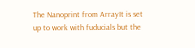The Nanoprint from ArrayIt is set up to work with fuducials but the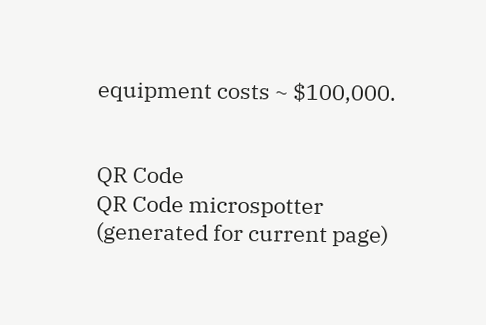equipment costs ~ $100,000.


QR Code
QR Code microspotter (generated for current page)